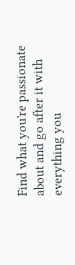Find what you're passionate about and go after it with everything you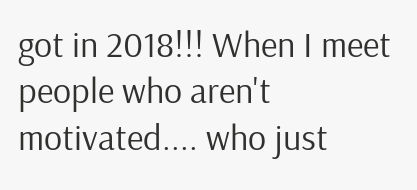got in 2018!!! When I meet people who aren't motivated.... who just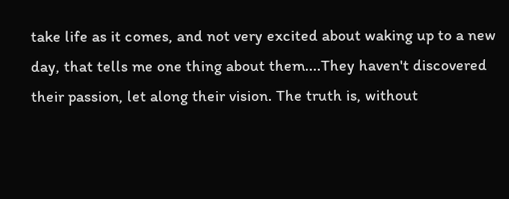take life as it comes, and not very excited about waking up to a new day, that tells me one thing about them....They haven't discovered their passion, let along their vision. The truth is, without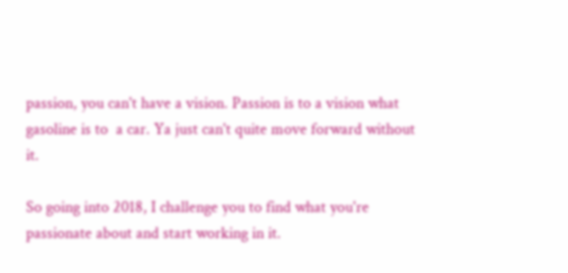passion, you can't have a vision. Passion is to a vision what gasoline is to  a car. Ya just can't quite move forward without it.

So going into 2018, I challenge you to find what you're passionate about and start working in it.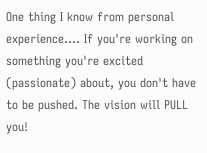One thing I know from personal experience.... If you're working on something you're excited (passionate) about, you don't have to be pushed. The vision will PULL you!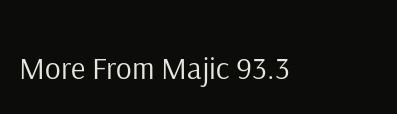More From Majic 93.3